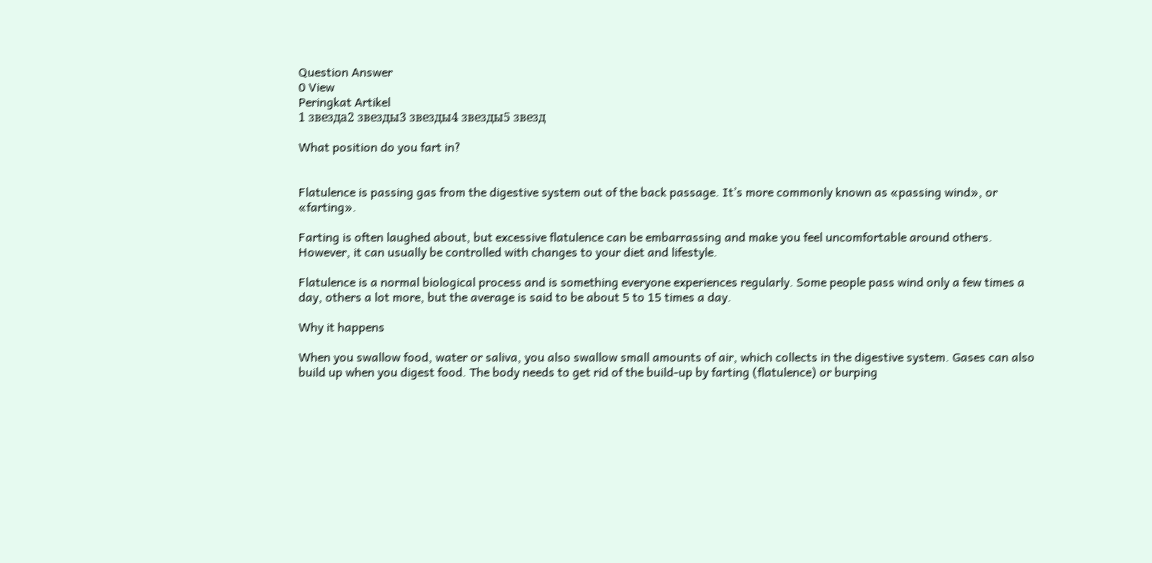Question Answer
0 View
Peringkat Artikel
1 звезда2 звезды3 звезды4 звезды5 звезд

What position do you fart in?


Flatulence is passing gas from the digestive system out of the back passage. It’s more commonly known as «passing wind», or «farting».

Farting is often laughed about, but excessive flatulence can be embarrassing and make you feel uncomfortable around others. However, it can usually be controlled with changes to your diet and lifestyle.

Flatulence is a normal biological process and is something everyone experiences regularly. Some people pass wind only a few times a day, others a lot more, but the average is said to be about 5 to 15 times a day.

Why it happens

When you swallow food, water or saliva, you also swallow small amounts of air, which collects in the digestive system. Gases can also build up when you digest food. The body needs to get rid of the build-up by farting (flatulence) or burping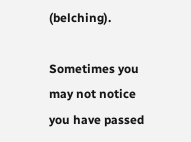(belching).

Sometimes you may not notice you have passed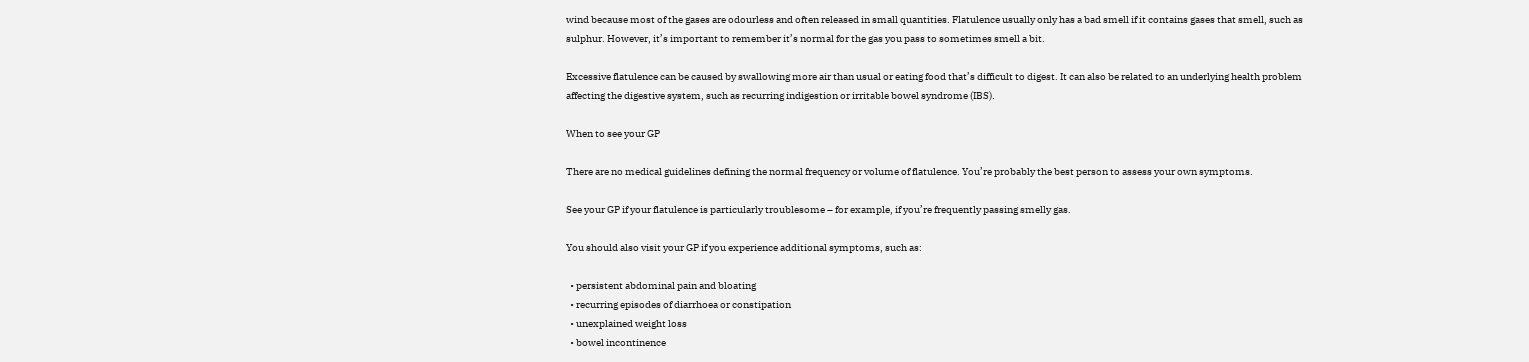wind because most of the gases are odourless and often released in small quantities. Flatulence usually only has a bad smell if it contains gases that smell, such as sulphur. However, it’s important to remember it’s normal for the gas you pass to sometimes smell a bit.

Excessive flatulence can be caused by swallowing more air than usual or eating food that’s difficult to digest. It can also be related to an underlying health problem affecting the digestive system, such as recurring indigestion or irritable bowel syndrome (IBS).

When to see your GP

There are no medical guidelines defining the normal frequency or volume of flatulence. You’re probably the best person to assess your own symptoms.

See your GP if your flatulence is particularly troublesome – for example, if you’re frequently passing smelly gas.

You should also visit your GP if you experience additional symptoms, such as:

  • persistent abdominal pain and bloating
  • recurring episodes of diarrhoea or constipation
  • unexplained weight loss
  • bowel incontinence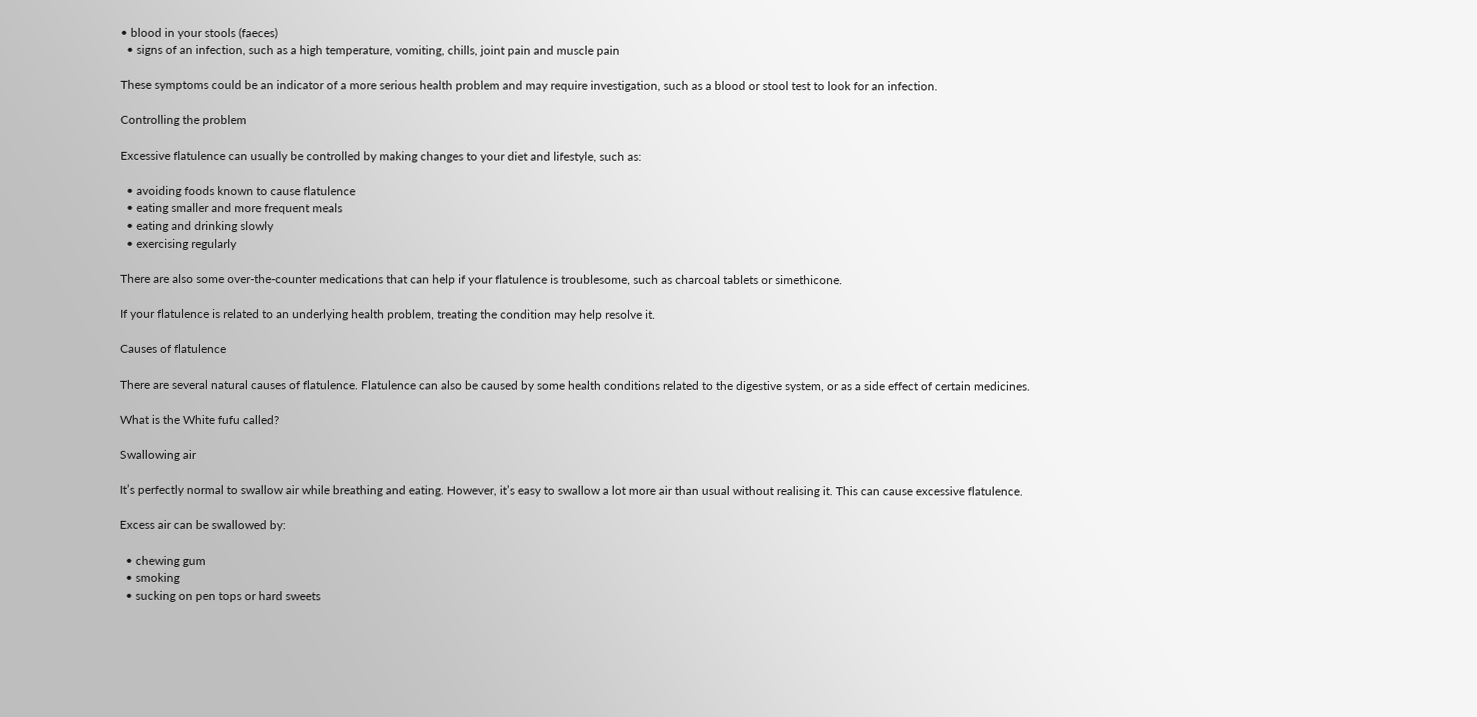• blood in your stools (faeces)
  • signs of an infection, such as a high temperature, vomiting, chills, joint pain and muscle pain

These symptoms could be an indicator of a more serious health problem and may require investigation, such as a blood or stool test to look for an infection.

Controlling the problem

Excessive flatulence can usually be controlled by making changes to your diet and lifestyle, such as:

  • avoiding foods known to cause flatulence
  • eating smaller and more frequent meals
  • eating and drinking slowly
  • exercising regularly

There are also some over-the-counter medications that can help if your flatulence is troublesome, such as charcoal tablets or simethicone.

If your flatulence is related to an underlying health problem, treating the condition may help resolve it.

Causes of flatulence

There are several natural causes of flatulence. Flatulence can also be caused by some health conditions related to the digestive system, or as a side effect of certain medicines.

What is the White fufu called?

Swallowing air

It’s perfectly normal to swallow air while breathing and eating. However, it’s easy to swallow a lot more air than usual without realising it. This can cause excessive flatulence.

Excess air can be swallowed by:

  • chewing gum
  • smoking
  • sucking on pen tops or hard sweets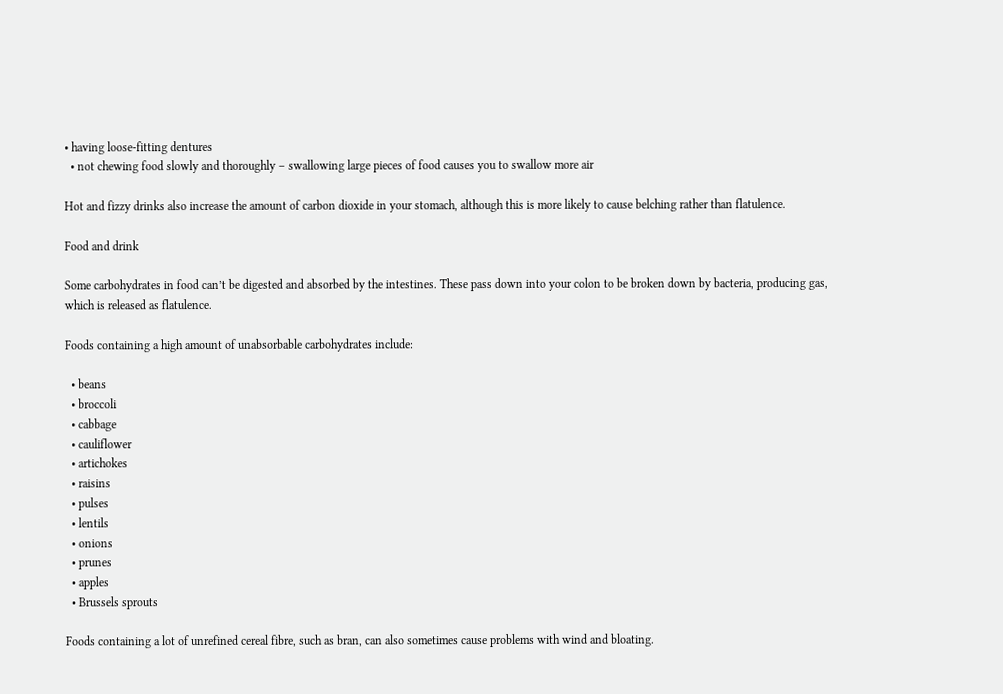• having loose-fitting dentures
  • not chewing food slowly and thoroughly – swallowing large pieces of food causes you to swallow more air

Hot and fizzy drinks also increase the amount of carbon dioxide in your stomach, although this is more likely to cause belching rather than flatulence.

Food and drink

Some carbohydrates in food can’t be digested and absorbed by the intestines. These pass down into your colon to be broken down by bacteria, producing gas, which is released as flatulence.

Foods containing a high amount of unabsorbable carbohydrates include:

  • beans
  • broccoli
  • cabbage
  • cauliflower
  • artichokes
  • raisins
  • pulses
  • lentils
  • onions
  • prunes
  • apples
  • Brussels sprouts

Foods containing a lot of unrefined cereal fibre, such as bran, can also sometimes cause problems with wind and bloating.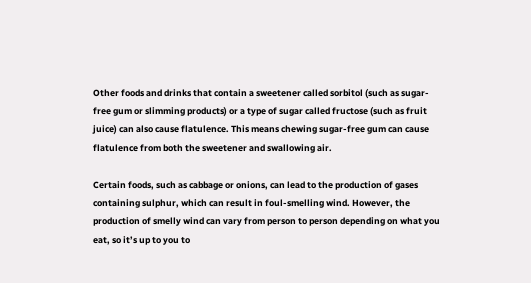Other foods and drinks that contain a sweetener called sorbitol (such as sugar-free gum or slimming products) or a type of sugar called fructose (such as fruit juice) can also cause flatulence. This means chewing sugar-free gum can cause flatulence from both the sweetener and swallowing air.

Certain foods, such as cabbage or onions, can lead to the production of gases containing sulphur, which can result in foul-smelling wind. However, the production of smelly wind can vary from person to person depending on what you eat, so it’s up to you to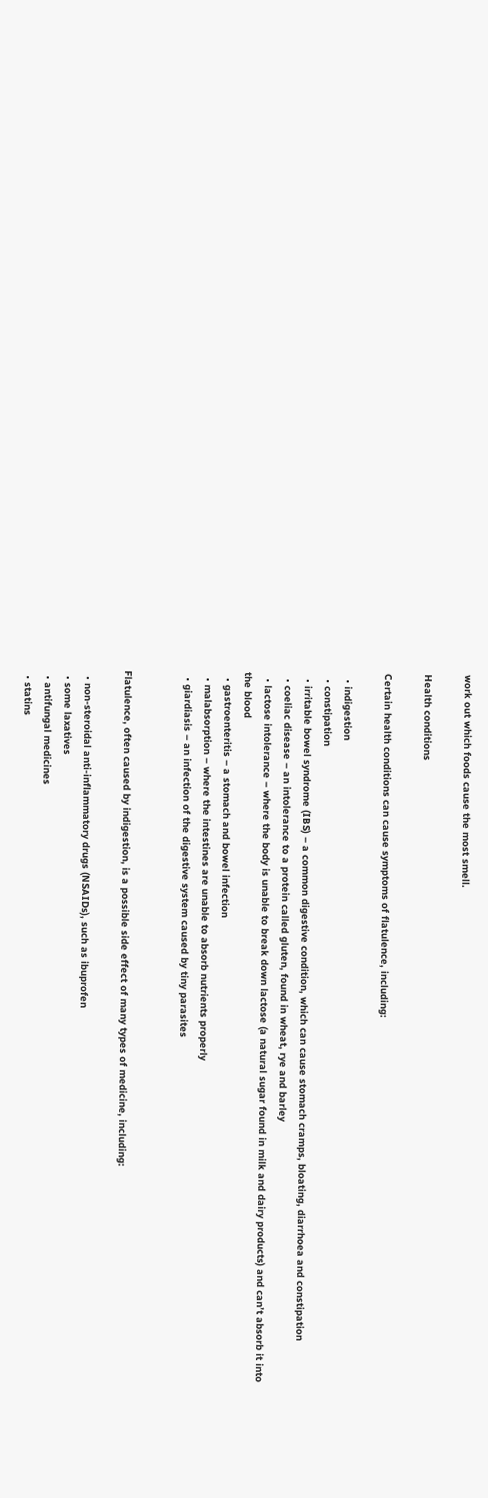work out which foods cause the most smell.

Health conditions

Certain health conditions can cause symptoms of flatulence, including:

  • indigestion
  • constipation
  • irritable bowel syndrome (IBS) – a common digestive condition, which can cause stomach cramps, bloating, diarrhoea and constipation
  • coeliac disease – an intolerance to a protein called gluten, found in wheat, rye and barley
  • lactose intolerance – where the body is unable to break down lactose (a natural sugar found in milk and dairy products) and can’t absorb it into the blood
  • gastroenteritis – a stomach and bowel infection
  • malabsorption – where the intestines are unable to absorb nutrients properly
  • giardiasis – an infection of the digestive system caused by tiny parasites


Flatulence, often caused by indigestion, is a possible side effect of many types of medicine, including:

  • non-steroidal anti-inflammatory drugs (NSAIDs), such as ibuprofen
  • some laxatives
  • antifungal medicines
  • statins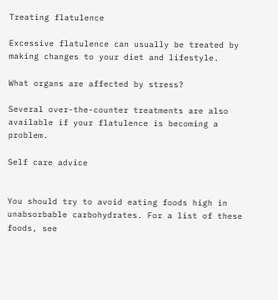Treating flatulence

Excessive flatulence can usually be treated by making changes to your diet and lifestyle.

What organs are affected by stress?

Several over-the-counter treatments are also available if your flatulence is becoming a problem.

Self care advice


You should try to avoid eating foods high in unabsorbable carbohydrates. For a list of these foods, see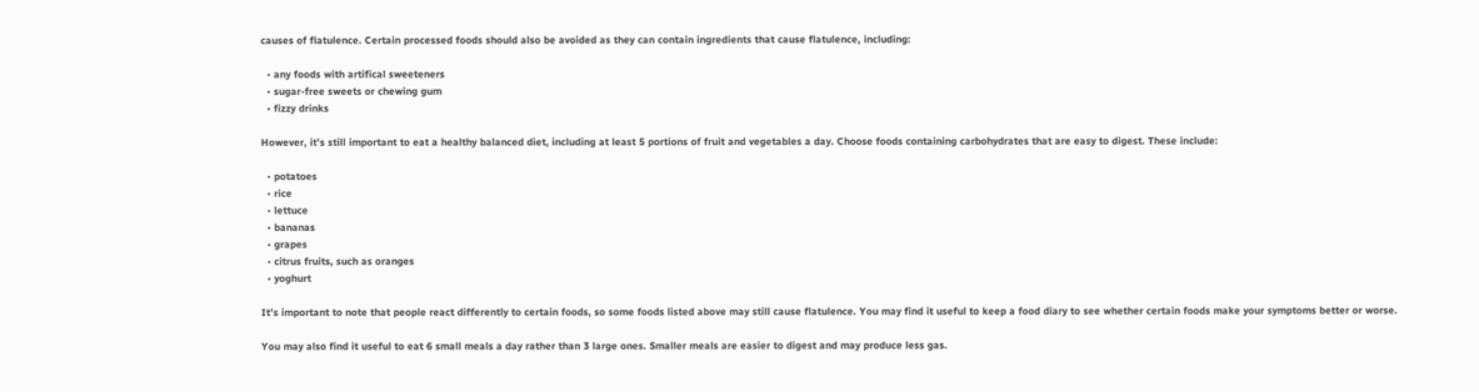causes of flatulence. Certain processed foods should also be avoided as they can contain ingredients that cause flatulence, including:

  • any foods with artifical sweeteners
  • sugar-free sweets or chewing gum
  • fizzy drinks

However, it’s still important to eat a healthy balanced diet, including at least 5 portions of fruit and vegetables a day. Choose foods containing carbohydrates that are easy to digest. These include:

  • potatoes
  • rice
  • lettuce
  • bananas
  • grapes
  • citrus fruits, such as oranges
  • yoghurt

It’s important to note that people react differently to certain foods, so some foods listed above may still cause flatulence. You may find it useful to keep a food diary to see whether certain foods make your symptoms better or worse.

You may also find it useful to eat 6 small meals a day rather than 3 large ones. Smaller meals are easier to digest and may produce less gas.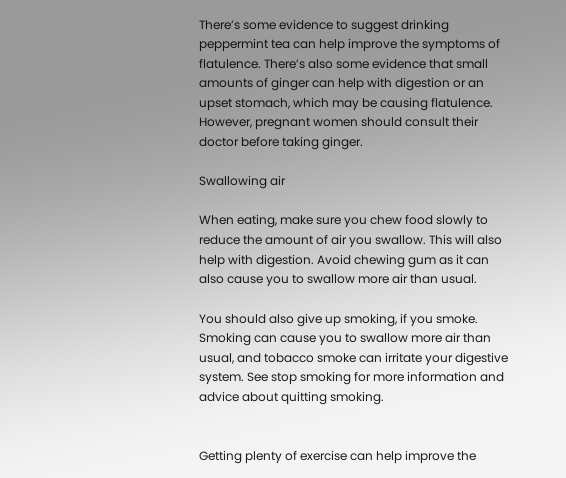There’s some evidence to suggest drinking peppermint tea can help improve the symptoms of flatulence. There’s also some evidence that small amounts of ginger can help with digestion or an upset stomach, which may be causing flatulence. However, pregnant women should consult their doctor before taking ginger.

Swallowing air

When eating, make sure you chew food slowly to reduce the amount of air you swallow. This will also help with digestion. Avoid chewing gum as it can also cause you to swallow more air than usual.

You should also give up smoking, if you smoke. Smoking can cause you to swallow more air than usual, and tobacco smoke can irritate your digestive system. See stop smoking for more information and advice about quitting smoking.


Getting plenty of exercise can help improve the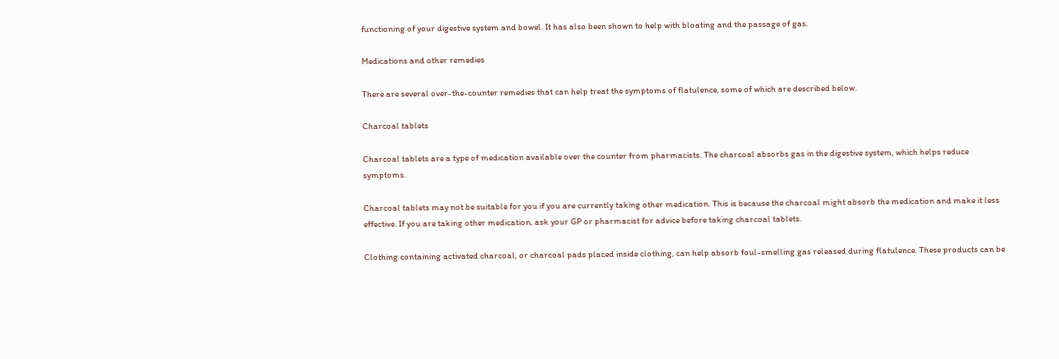functioning of your digestive system and bowel. It has also been shown to help with bloating and the passage of gas.

Medications and other remedies

There are several over-the-counter remedies that can help treat the symptoms of flatulence, some of which are described below.

Charcoal tablets

Charcoal tablets are a type of medication available over the counter from pharmacists. The charcoal absorbs gas in the digestive system, which helps reduce symptoms.

Charcoal tablets may not be suitable for you if you are currently taking other medication. This is because the charcoal might absorb the medication and make it less effective. If you are taking other medication, ask your GP or pharmacist for advice before taking charcoal tablets.

Clothing containing activated charcoal, or charcoal pads placed inside clothing, can help absorb foul-smelling gas released during flatulence. These products can be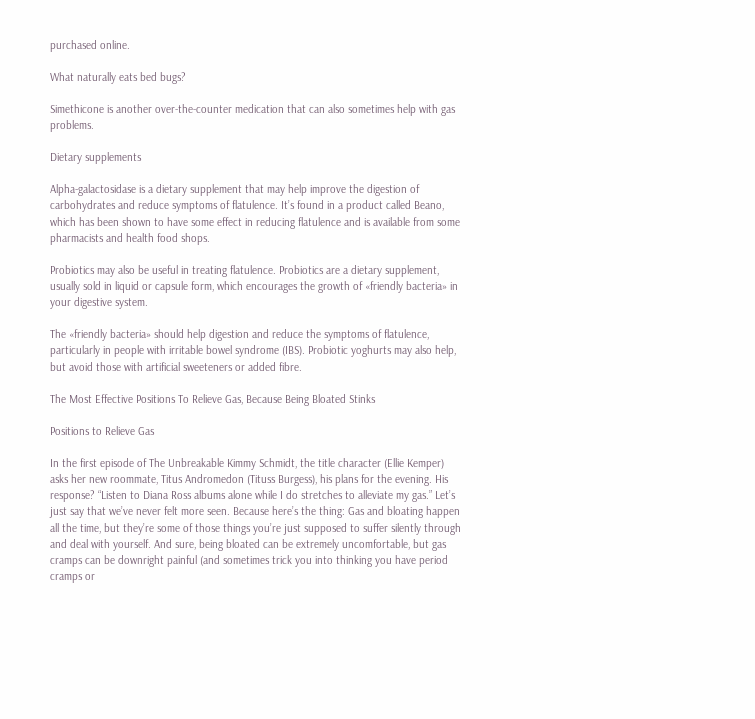purchased online.

What naturally eats bed bugs?

Simethicone is another over-the-counter medication that can also sometimes help with gas problems.

Dietary supplements

Alpha-galactosidase is a dietary supplement that may help improve the digestion of carbohydrates and reduce symptoms of flatulence. It’s found in a product called Beano, which has been shown to have some effect in reducing flatulence and is available from some pharmacists and health food shops.

Probiotics may also be useful in treating flatulence. Probiotics are a dietary supplement, usually sold in liquid or capsule form, which encourages the growth of «friendly bacteria» in your digestive system.

The «friendly bacteria» should help digestion and reduce the symptoms of flatulence, particularly in people with irritable bowel syndrome (IBS). Probiotic yoghurts may also help, but avoid those with artificial sweeteners or added fibre.

The Most Effective Positions To Relieve Gas, Because Being Bloated Stinks

Positions to Relieve Gas

In the first episode of The Unbreakable Kimmy Schmidt, the title character (Ellie Kemper) asks her new roommate, Titus Andromedon (Tituss Burgess), his plans for the evening. His response? “Listen to Diana Ross albums alone while I do stretches to alleviate my gas.” Let’s just say that we’ve never felt more seen. Because here’s the thing: Gas and bloating happen all the time, but they’re some of those things you’re just supposed to suffer silently through and deal with yourself. And sure, being bloated can be extremely uncomfortable, but gas cramps can be downright painful (and sometimes trick you into thinking you have period cramps or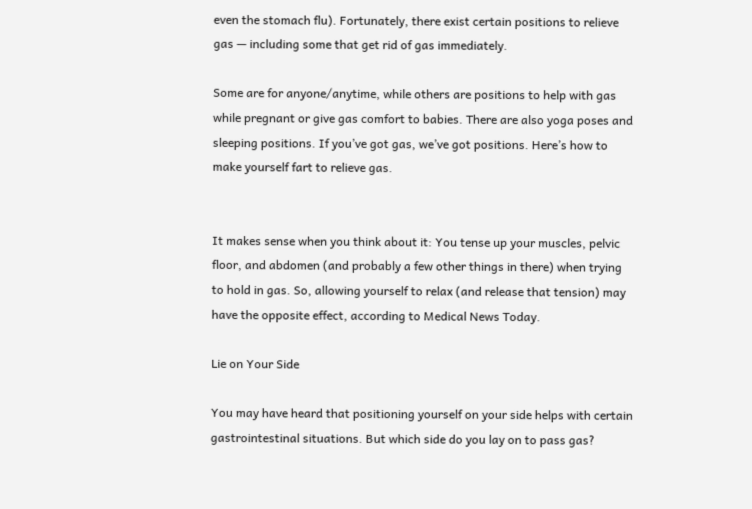even the stomach flu). Fortunately, there exist certain positions to relieve gas — including some that get rid of gas immediately.

Some are for anyone/anytime, while others are positions to help with gas while pregnant or give gas comfort to babies. There are also yoga poses and sleeping positions. If you’ve got gas, we’ve got positions. Here’s how to make yourself fart to relieve gas.


It makes sense when you think about it: You tense up your muscles, pelvic floor, and abdomen (and probably a few other things in there) when trying to hold in gas. So, allowing yourself to relax (and release that tension) may have the opposite effect, according to Medical News Today.

Lie on Your Side

You may have heard that positioning yourself on your side helps with certain gastrointestinal situations. But which side do you lay on to pass gas?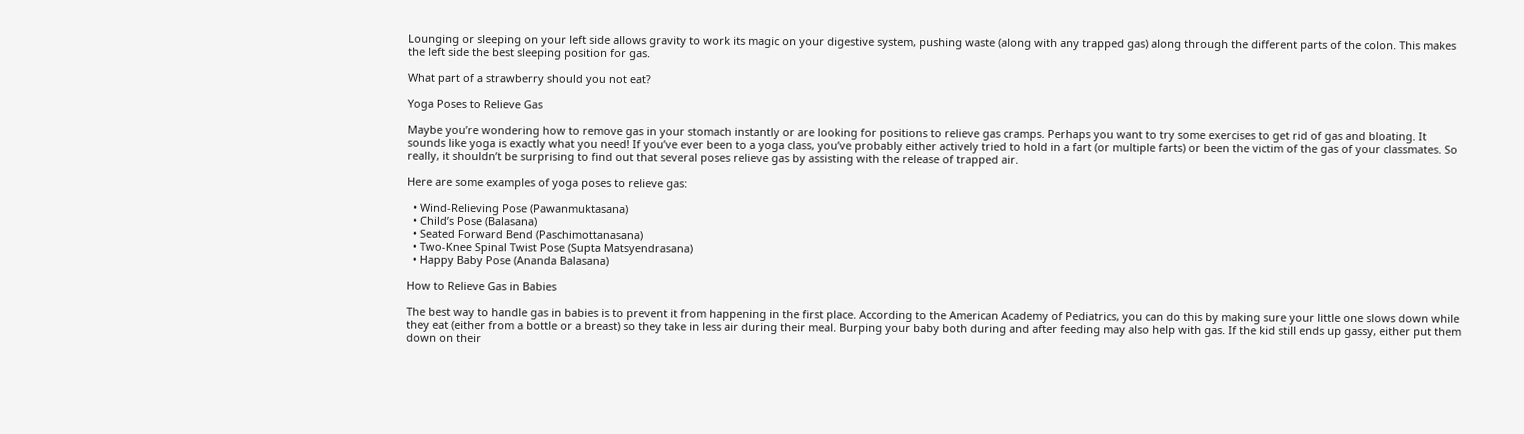Lounging or sleeping on your left side allows gravity to work its magic on your digestive system, pushing waste (along with any trapped gas) along through the different parts of the colon. This makes the left side the best sleeping position for gas.

What part of a strawberry should you not eat?

Yoga Poses to Relieve Gas

Maybe you’re wondering how to remove gas in your stomach instantly or are looking for positions to relieve gas cramps. Perhaps you want to try some exercises to get rid of gas and bloating. It sounds like yoga is exactly what you need! If you’ve ever been to a yoga class, you’ve probably either actively tried to hold in a fart (or multiple farts) or been the victim of the gas of your classmates. So really, it shouldn’t be surprising to find out that several poses relieve gas by assisting with the release of trapped air.

Here are some examples of yoga poses to relieve gas:

  • Wind-Relieving Pose (Pawanmuktasana)
  • Child’s Pose (Balasana)
  • Seated Forward Bend (Paschimottanasana)
  • Two-Knee Spinal Twist Pose (Supta Matsyendrasana)
  • Happy Baby Pose (Ananda Balasana)

How to Relieve Gas in Babies

The best way to handle gas in babies is to prevent it from happening in the first place. According to the American Academy of Pediatrics, you can do this by making sure your little one slows down while they eat (either from a bottle or a breast) so they take in less air during their meal. Burping your baby both during and after feeding may also help with gas. If the kid still ends up gassy, either put them down on their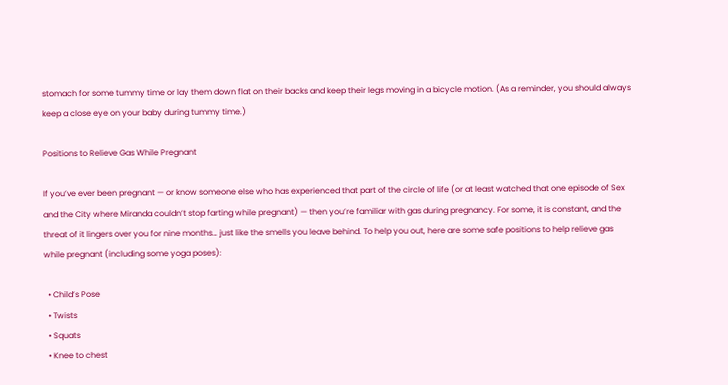stomach for some tummy time or lay them down flat on their backs and keep their legs moving in a bicycle motion. (As a reminder, you should always keep a close eye on your baby during tummy time.)

Positions to Relieve Gas While Pregnant

If you’ve ever been pregnant — or know someone else who has experienced that part of the circle of life (or at least watched that one episode of Sex and the City where Miranda couldn’t stop farting while pregnant) — then you’re familiar with gas during pregnancy. For some, it is constant, and the threat of it lingers over you for nine months… just like the smells you leave behind. To help you out, here are some safe positions to help relieve gas while pregnant (including some yoga poses):

  • Child’s Pose
  • Twists
  • Squats
  • Knee to chest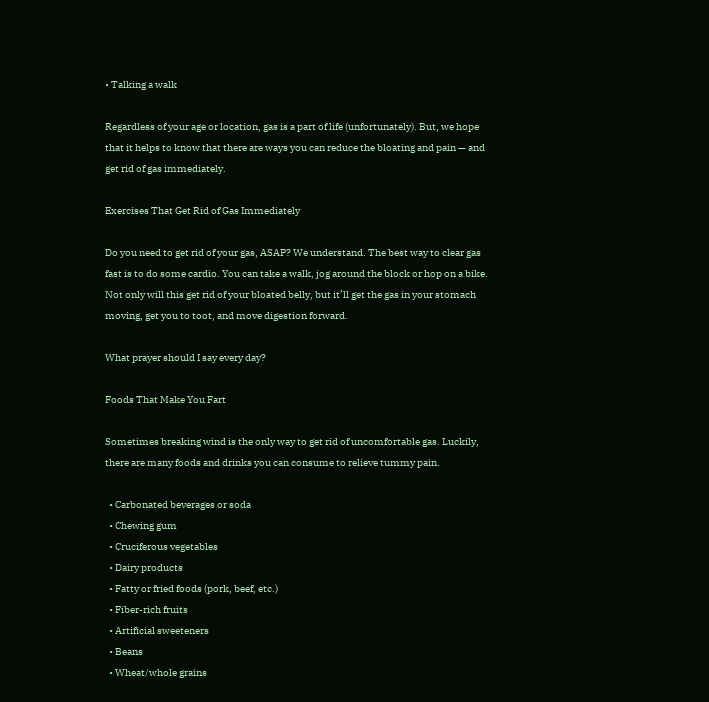• Talking a walk

Regardless of your age or location, gas is a part of life (unfortunately). But, we hope that it helps to know that there are ways you can reduce the bloating and pain — and get rid of gas immediately.

Exercises That Get Rid of Gas Immediately

Do you need to get rid of your gas, ASAP? We understand. The best way to clear gas fast is to do some cardio. You can take a walk, jog around the block or hop on a bike. Not only will this get rid of your bloated belly, but it’ll get the gas in your stomach moving, get you to toot, and move digestion forward.

What prayer should I say every day?

Foods That Make You Fart

Sometimes breaking wind is the only way to get rid of uncomfortable gas. Luckily, there are many foods and drinks you can consume to relieve tummy pain.

  • Carbonated beverages or soda
  • Chewing gum
  • Cruciferous vegetables
  • Dairy products
  • Fatty or fried foods (pork, beef, etc.)
  • Fiber-rich fruits
  • Artificial sweeteners
  • Beans
  • Wheat/whole grains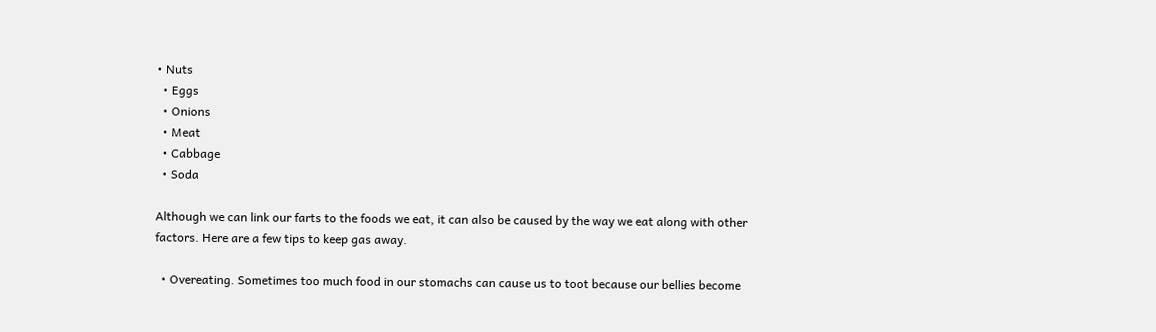• Nuts
  • Eggs
  • Onions
  • Meat
  • Cabbage
  • Soda

Although we can link our farts to the foods we eat, it can also be caused by the way we eat along with other factors. Here are a few tips to keep gas away.

  • Overeating. Sometimes too much food in our stomachs can cause us to toot because our bellies become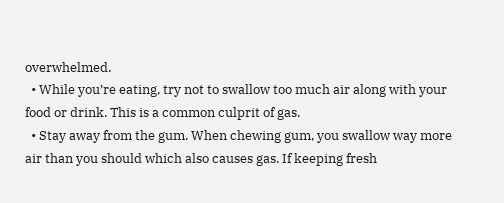overwhelmed.
  • While you’re eating, try not to swallow too much air along with your food or drink. This is a common culprit of gas.
  • Stay away from the gum. When chewing gum, you swallow way more air than you should which also causes gas. If keeping fresh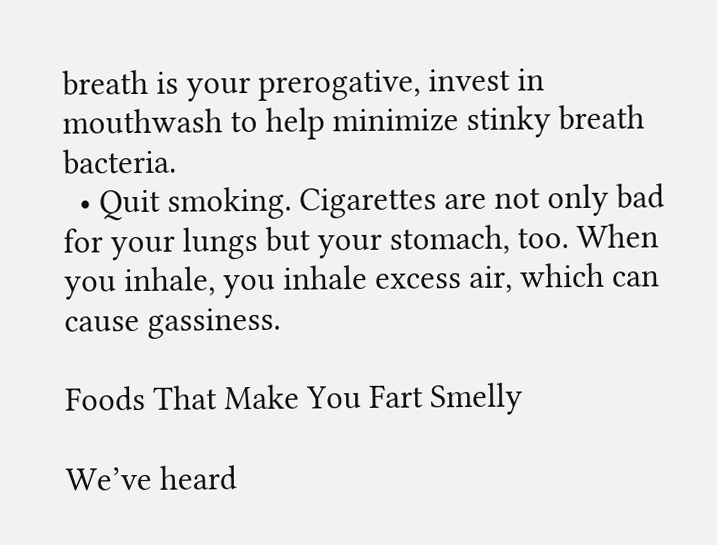breath is your prerogative, invest in mouthwash to help minimize stinky breath bacteria.
  • Quit smoking. Cigarettes are not only bad for your lungs but your stomach, too. When you inhale, you inhale excess air, which can cause gassiness.

Foods That Make You Fart Smelly

We’ve heard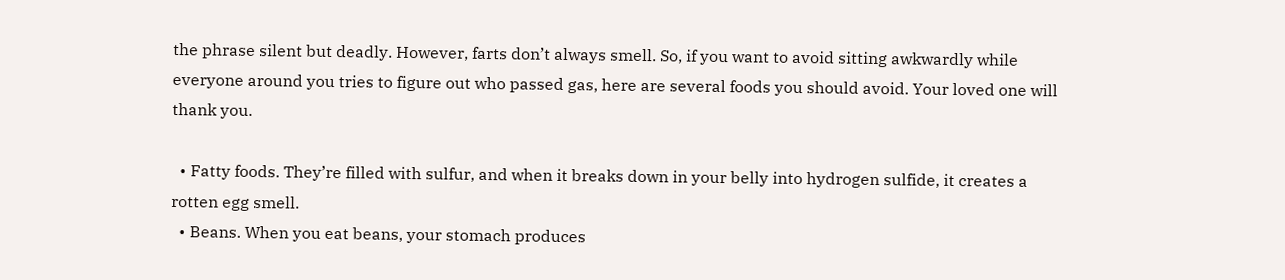the phrase silent but deadly. However, farts don’t always smell. So, if you want to avoid sitting awkwardly while everyone around you tries to figure out who passed gas, here are several foods you should avoid. Your loved one will thank you.

  • Fatty foods. They’re filled with sulfur, and when it breaks down in your belly into hydrogen sulfide, it creates a rotten egg smell.
  • Beans. When you eat beans, your stomach produces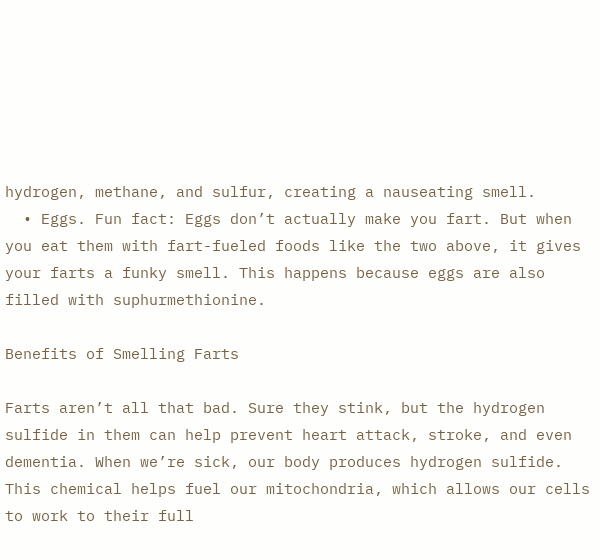hydrogen, methane, and sulfur, creating a nauseating smell.
  • Eggs. Fun fact: Eggs don’t actually make you fart. But when you eat them with fart-fueled foods like the two above, it gives your farts a funky smell. This happens because eggs are also filled with suphurmethionine.

Benefits of Smelling Farts

Farts aren’t all that bad. Sure they stink, but the hydrogen sulfide in them can help prevent heart attack, stroke, and even dementia. When we’re sick, our body produces hydrogen sulfide. This chemical helps fuel our mitochondria, which allows our cells to work to their full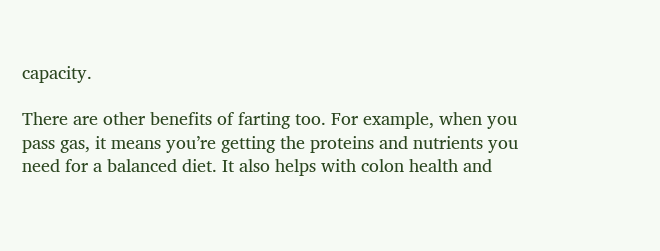capacity.

There are other benefits of farting too. For example, when you pass gas, it means you’re getting the proteins and nutrients you need for a balanced diet. It also helps with colon health and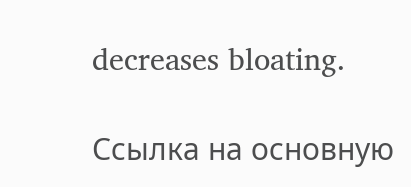decreases bloating.

Ссылка на основную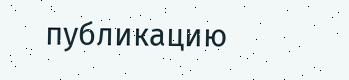публикацию